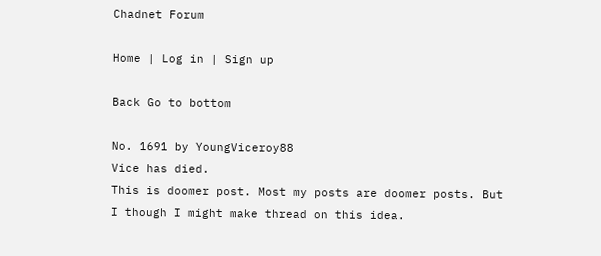Chadnet Forum

Home | Log in | Sign up

Back Go to bottom

No. 1691 by YoungViceroy88
Vice has died.
This is doomer post. Most my posts are doomer posts. But I though I might make thread on this idea.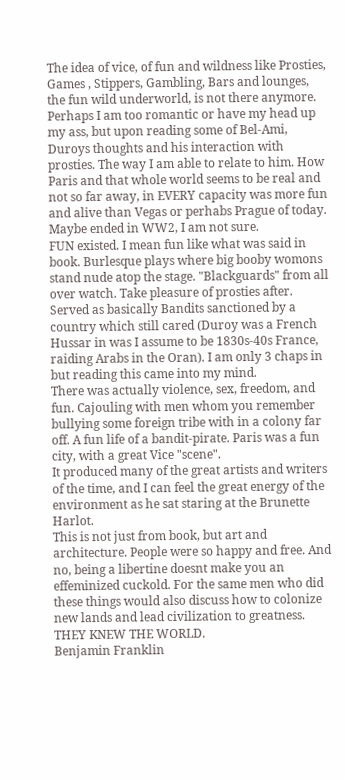The idea of vice, of fun and wildness like Prosties, Games , Stippers, Gambling, Bars and lounges, the fun wild underworld, is not there anymore.
Perhaps I am too romantic or have my head up my ass, but upon reading some of Bel-Ami, Duroys thoughts and his interaction with prosties. The way I am able to relate to him. How Paris and that whole world seems to be real and not so far away, in EVERY capacity was more fun and alive than Vegas or perhabs Prague of today. Maybe ended in WW2, I am not sure.
FUN existed. I mean fun like what was said in book. Burlesque plays where big booby womons stand nude atop the stage. "Blackguards" from all over watch. Take pleasure of prosties after. Served as basically Bandits sanctioned by a country which still cared (Duroy was a French Hussar in was I assume to be 1830s-40s France, raiding Arabs in the Oran). I am only 3 chaps in but reading this came into my mind.
There was actually violence, sex, freedom, and fun. Cajouling with men whom you remember bullying some foreign tribe with in a colony far off. A fun life of a bandit-pirate. Paris was a fun city, with a great Vice "scene".
It produced many of the great artists and writers of the time, and I can feel the great energy of the environment as he sat staring at the Brunette Harlot.
This is not just from book, but art and architecture. People were so happy and free. And no, being a libertine doesnt make you an effeminized cuckold. For the same men who did these things would also discuss how to colonize new lands and lead civilization to greatness. THEY KNEW THE WORLD.
Benjamin Franklin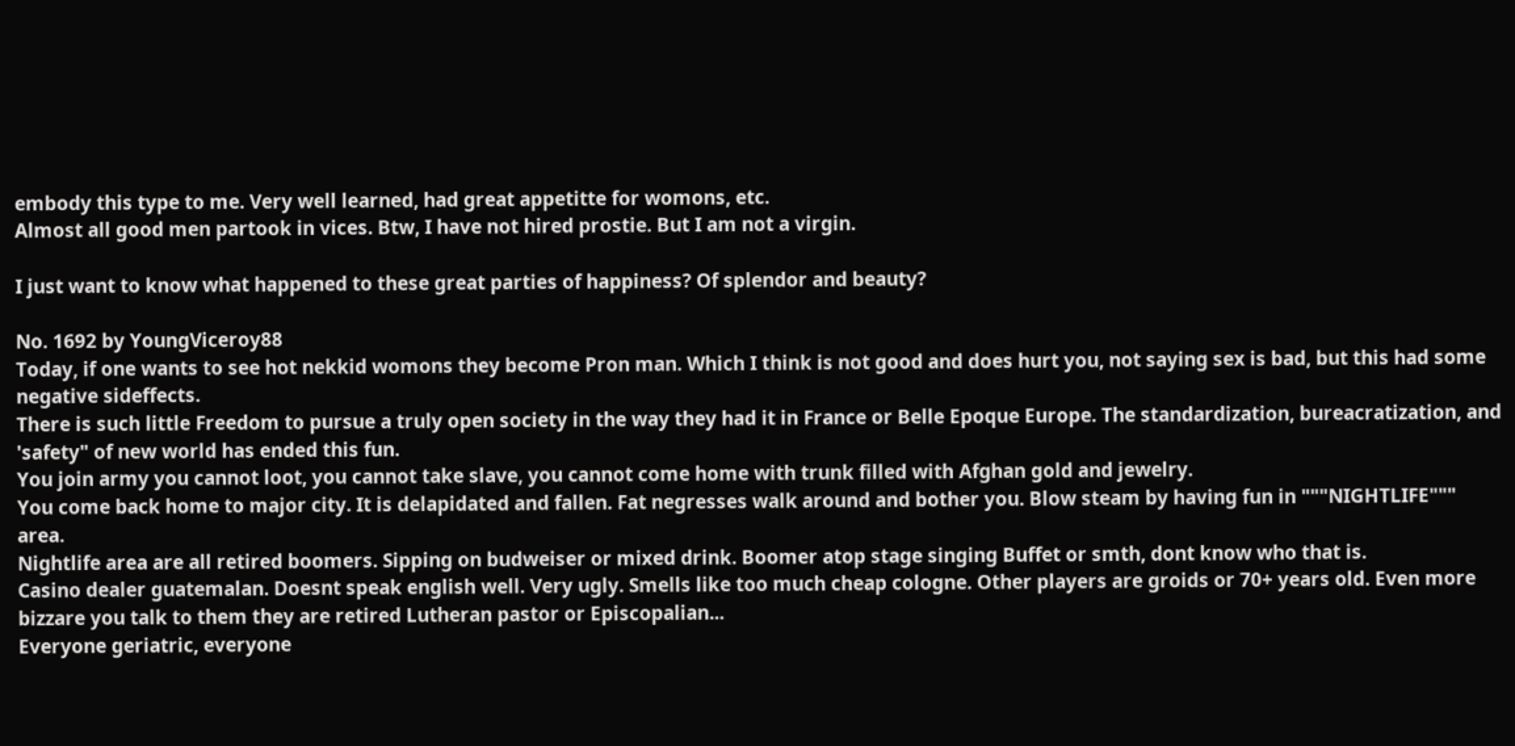embody this type to me. Very well learned, had great appetitte for womons, etc.
Almost all good men partook in vices. Btw, I have not hired prostie. But I am not a virgin.

I just want to know what happened to these great parties of happiness? Of splendor and beauty?

No. 1692 by YoungViceroy88
Today, if one wants to see hot nekkid womons they become Pron man. Which I think is not good and does hurt you, not saying sex is bad, but this had some negative sideffects.
There is such little Freedom to pursue a truly open society in the way they had it in France or Belle Epoque Europe. The standardization, bureacratization, and 'safety" of new world has ended this fun.
You join army you cannot loot, you cannot take slave, you cannot come home with trunk filled with Afghan gold and jewelry.
You come back home to major city. It is delapidated and fallen. Fat negresses walk around and bother you. Blow steam by having fun in """NIGHTLIFE""" area.
Nightlife area are all retired boomers. Sipping on budweiser or mixed drink. Boomer atop stage singing Buffet or smth, dont know who that is.
Casino dealer guatemalan. Doesnt speak english well. Very ugly. Smells like too much cheap cologne. Other players are groids or 70+ years old. Even more bizzare you talk to them they are retired Lutheran pastor or Episcopalian...
Everyone geriatric, everyone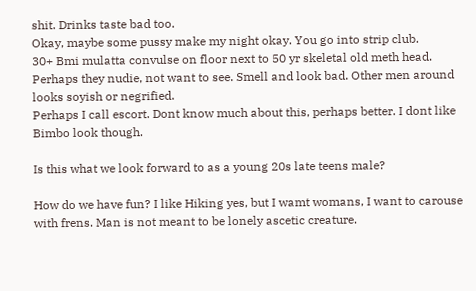shit. Drinks taste bad too.
Okay, maybe some pussy make my night okay. You go into strip club.
30+ Bmi mulatta convulse on floor next to 50 yr skeletal old meth head. Perhaps they nudie, not want to see. Smell and look bad. Other men around looks soyish or negrified.
Perhaps I call escort. Dont know much about this, perhaps better. I dont like Bimbo look though.

Is this what we look forward to as a young 20s late teens male?

How do we have fun? I like Hiking yes, but I wamt womans, I want to carouse with frens. Man is not meant to be lonely ascetic creature.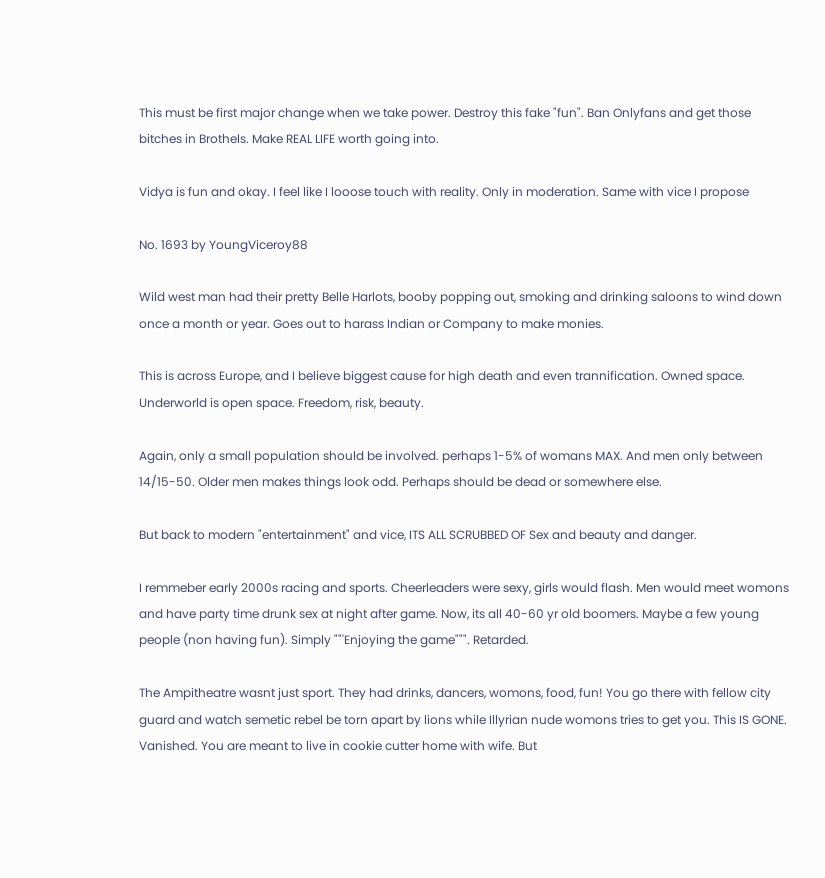This must be first major change when we take power. Destroy this fake "fun". Ban Onlyfans and get those bitches in Brothels. Make REAL LIFE worth going into.

Vidya is fun and okay. I feel like I looose touch with reality. Only in moderation. Same with vice I propose

No. 1693 by YoungViceroy88

Wild west man had their pretty Belle Harlots, booby popping out, smoking and drinking saloons to wind down once a month or year. Goes out to harass Indian or Company to make monies.

This is across Europe, and I believe biggest cause for high death and even trannification. Owned space. Underworld is open space. Freedom, risk, beauty.

Again, only a small population should be involved. perhaps 1-5% of womans MAX. And men only between 14/15-50. Older men makes things look odd. Perhaps should be dead or somewhere else.

But back to modern "entertainment" and vice, ITS ALL SCRUBBED OF Sex and beauty and danger.

I remmeber early 2000s racing and sports. Cheerleaders were sexy, girls would flash. Men would meet womons and have party time drunk sex at night after game. Now, its all 40-60 yr old boomers. Maybe a few young people (non having fun). Simply ""'Enjoying the game""". Retarded.

The Ampitheatre wasnt just sport. They had drinks, dancers, womons, food, fun! You go there with fellow city guard and watch semetic rebel be torn apart by lions while Illyrian nude womons tries to get you. This IS GONE. Vanished. You are meant to live in cookie cutter home with wife. But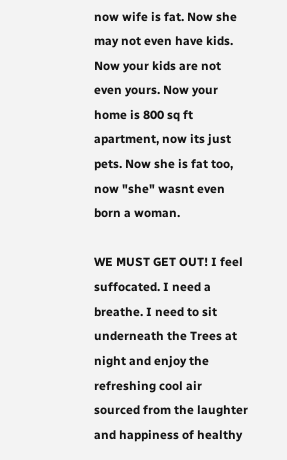now wife is fat. Now she may not even have kids. Now your kids are not even yours. Now your home is 800 sq ft apartment, now its just pets. Now she is fat too, now "she" wasnt even born a woman.

WE MUST GET OUT! I feel suffocated. I need a breathe. I need to sit underneath the Trees at night and enjoy the refreshing cool air sourced from the laughter and happiness of healthy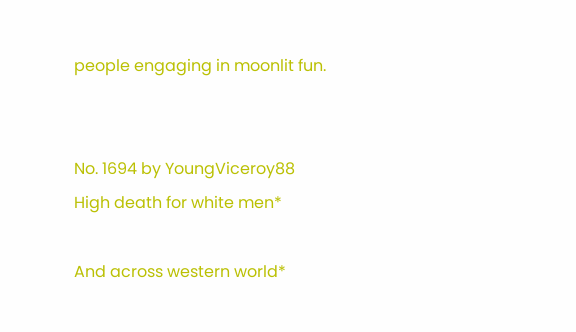people engaging in moonlit fun.


No. 1694 by YoungViceroy88
High death for white men*

And across western world*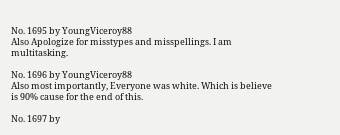No. 1695 by YoungViceroy88
Also Apologize for misstypes and misspellings. I am multitasking.

No. 1696 by YoungViceroy88
Also most importantly, Everyone was white. Which is believe is 90% cause for the end of this.

No. 1697 by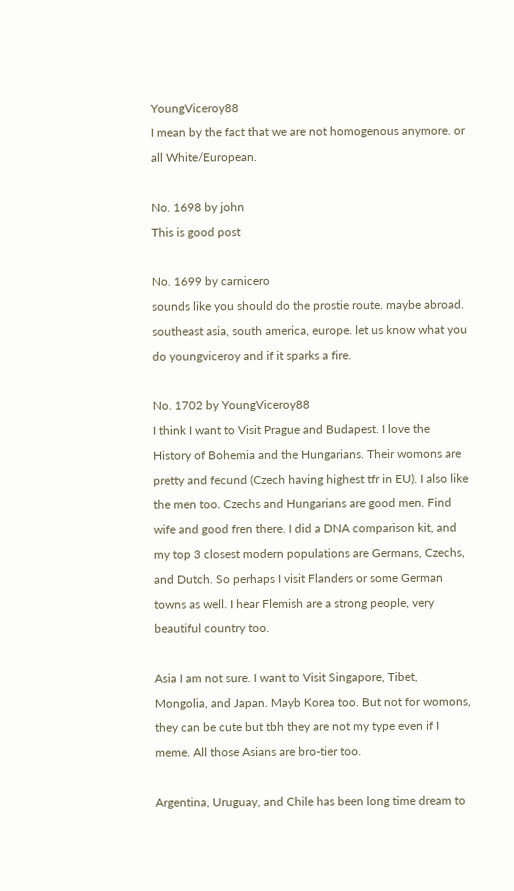YoungViceroy88
I mean by the fact that we are not homogenous anymore. or all White/European.

No. 1698 by john
This is good post

No. 1699 by carnicero
sounds like you should do the prostie route. maybe abroad. southeast asia, south america, europe. let us know what you do youngviceroy and if it sparks a fire.

No. 1702 by YoungViceroy88
I think I want to Visit Prague and Budapest. I love the History of Bohemia and the Hungarians. Their womons are pretty and fecund (Czech having highest tfr in EU). I also like the men too. Czechs and Hungarians are good men. Find wife and good fren there. I did a DNA comparison kit, and my top 3 closest modern populations are Germans, Czechs, and Dutch. So perhaps I visit Flanders or some German towns as well. I hear Flemish are a strong people, very beautiful country too.

Asia I am not sure. I want to Visit Singapore, Tibet, Mongolia, and Japan. Mayb Korea too. But not for womons, they can be cute but tbh they are not my type even if I meme. All those Asians are bro-tier too.

Argentina, Uruguay, and Chile has been long time dream to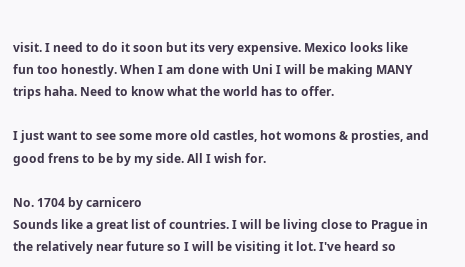visit. I need to do it soon but its very expensive. Mexico looks like fun too honestly. When I am done with Uni I will be making MANY trips haha. Need to know what the world has to offer.

I just want to see some more old castles, hot womons & prosties, and good frens to be by my side. All I wish for.

No. 1704 by carnicero
Sounds like a great list of countries. I will be living close to Prague in the relatively near future so I will be visiting it lot. I've heard so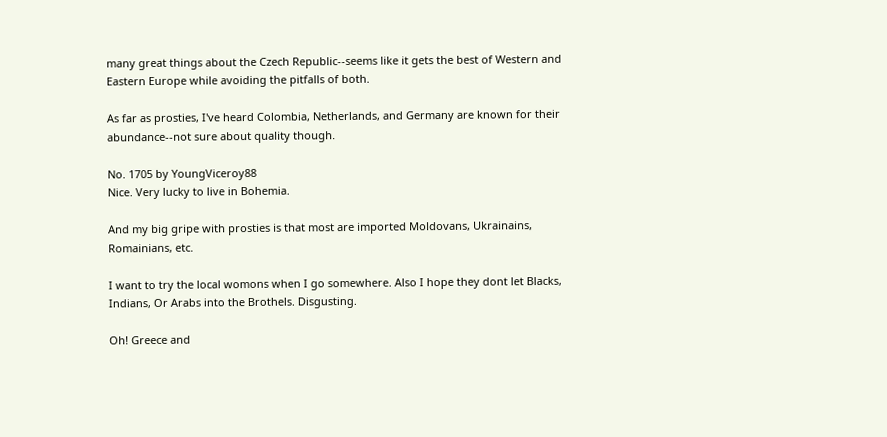many great things about the Czech Republic--seems like it gets the best of Western and Eastern Europe while avoiding the pitfalls of both.

As far as prosties, I've heard Colombia, Netherlands, and Germany are known for their abundance--not sure about quality though.

No. 1705 by YoungViceroy88
Nice. Very lucky to live in Bohemia.

And my big gripe with prosties is that most are imported Moldovans, Ukrainains, Romainians, etc.

I want to try the local womons when I go somewhere. Also I hope they dont let Blacks, Indians, Or Arabs into the Brothels. Disgusting.

Oh! Greece and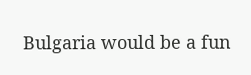Bulgaria would be a fun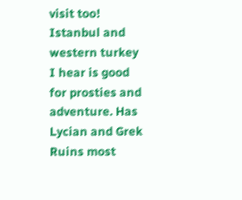visit too! Istanbul and western turkey I hear is good for prosties and adventure. Has Lycian and Grek Ruins most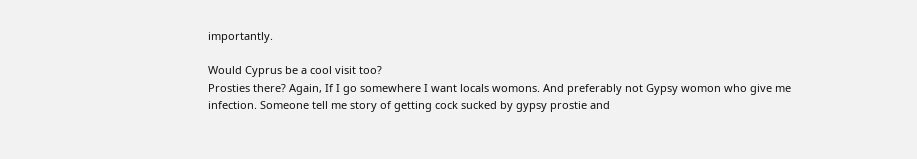importantly.

Would Cyprus be a cool visit too?
Prosties there? Again, If I go somewhere I want locals womons. And preferably not Gypsy womon who give me infection. Someone tell me story of getting cock sucked by gypsy prostie and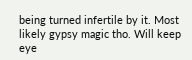being turned infertile by it. Most likely gypsy magic tho. Will keep eye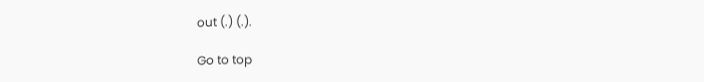out (.) (.).

Go to top